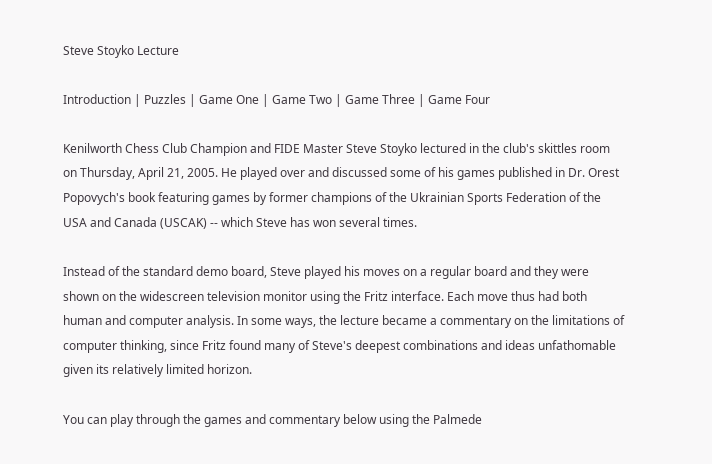Steve Stoyko Lecture

Introduction | Puzzles | Game One | Game Two | Game Three | Game Four

Kenilworth Chess Club Champion and FIDE Master Steve Stoyko lectured in the club's skittles room on Thursday, April 21, 2005. He played over and discussed some of his games published in Dr. Orest Popovych's book featuring games by former champions of the Ukrainian Sports Federation of the USA and Canada (USCAK) -- which Steve has won several times.

Instead of the standard demo board, Steve played his moves on a regular board and they were shown on the widescreen television monitor using the Fritz interface. Each move thus had both human and computer analysis. In some ways, the lecture became a commentary on the limitations of computer thinking, since Fritz found many of Steve's deepest combinations and ideas unfathomable given its relatively limited horizon.

You can play through the games and commentary below using the Palmede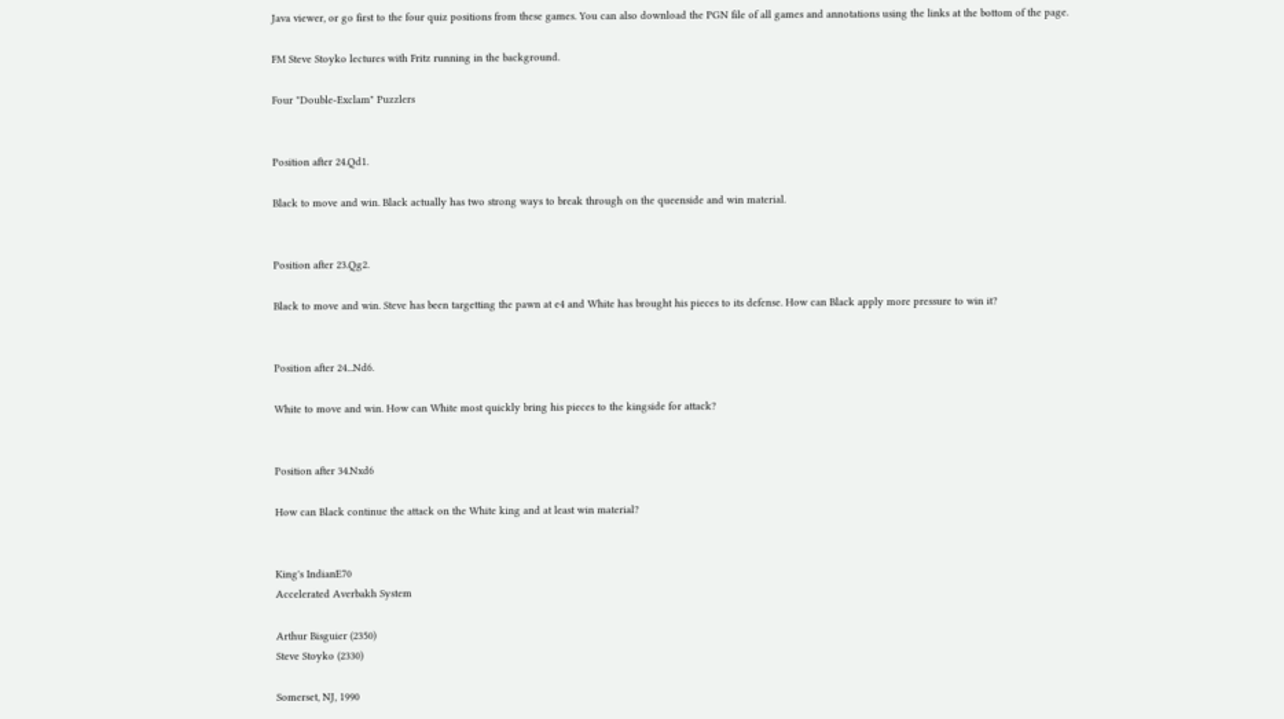Java viewer, or go first to the four quiz positions from these games. You can also download the PGN file of all games and annotations using the links at the bottom of the page.

FM Steve Stoyko lectures with Fritz running in the background.

Four "Double-Exclam" Puzzlers


Position after 24.Qd1.

Black to move and win. Black actually has two strong ways to break through on the queenside and win material.


Position after 23.Qg2.

Black to move and win. Steve has been targetting the pawn at e4 and White has brought his pieces to its defense. How can Black apply more pressure to win it?


Position after 24...Nd6.

White to move and win. How can White most quickly bring his pieces to the kingside for attack?


Position after 34.Nxd6

How can Black continue the attack on the White king and at least win material?


King's IndianE70
Accelerated Averbakh System

Arthur Bisguier (2350)
Steve Stoyko (2330)

Somerset, NJ, 1990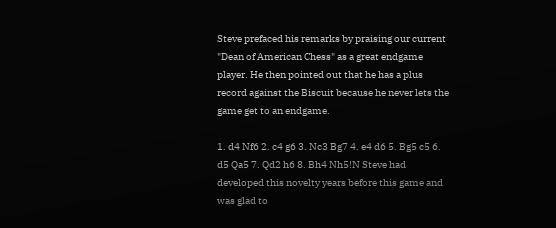Steve prefaced his remarks by praising our current "Dean of American Chess" as a great endgame player. He then pointed out that he has a plus record against the Biscuit because he never lets the game get to an endgame.

1. d4 Nf6 2. c4 g6 3. Nc3 Bg7 4. e4 d6 5. Bg5 c5 6. d5 Qa5 7. Qd2 h6 8. Bh4 Nh5!N Steve had developed this novelty years before this game and was glad to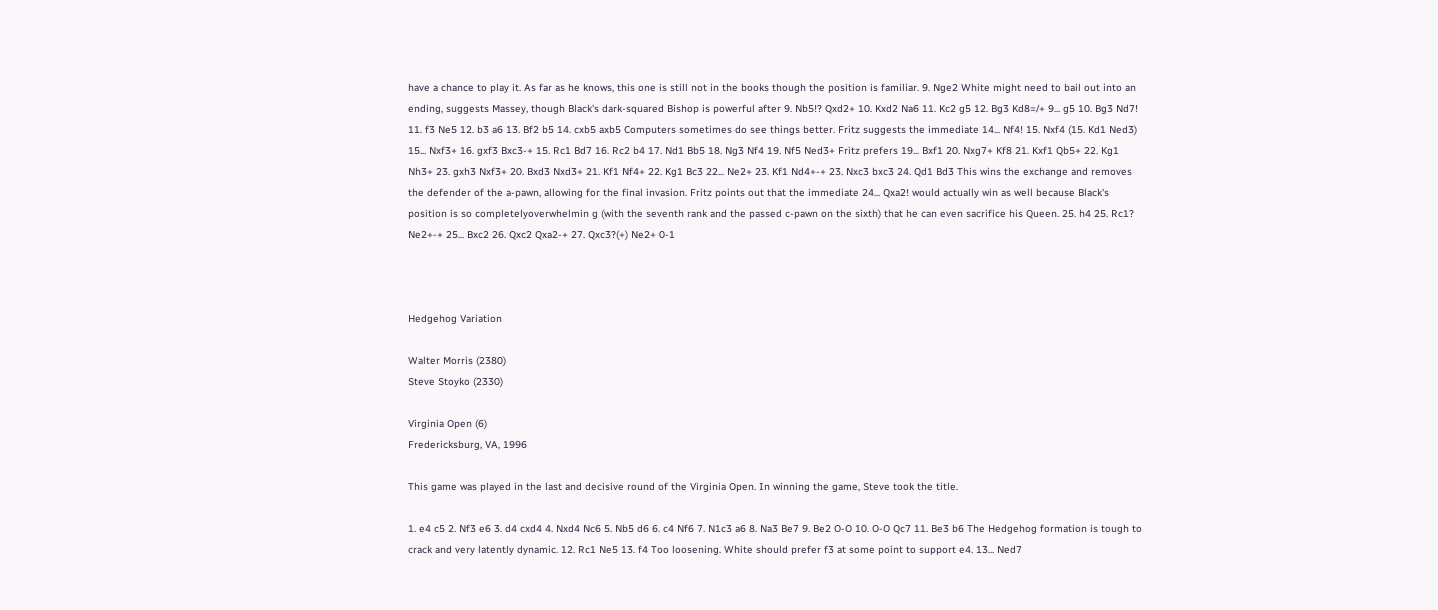have a chance to play it. As far as he knows, this one is still not in the books though the position is familiar. 9. Nge2 White might need to bail out into an ending, suggests Massey, though Black's dark-squared Bishop is powerful after 9. Nb5!? Qxd2+ 10. Kxd2 Na6 11. Kc2 g5 12. Bg3 Kd8=/+ 9... g5 10. Bg3 Nd7! 11. f3 Ne5 12. b3 a6 13. Bf2 b5 14. cxb5 axb5 Computers sometimes do see things better. Fritz suggests the immediate 14... Nf4! 15. Nxf4 (15. Kd1 Ned3) 15... Nxf3+ 16. gxf3 Bxc3-+ 15. Rc1 Bd7 16. Rc2 b4 17. Nd1 Bb5 18. Ng3 Nf4 19. Nf5 Ned3+ Fritz prefers 19... Bxf1 20. Nxg7+ Kf8 21. Kxf1 Qb5+ 22. Kg1 Nh3+ 23. gxh3 Nxf3+ 20. Bxd3 Nxd3+ 21. Kf1 Nf4+ 22. Kg1 Bc3 22... Ne2+ 23. Kf1 Nd4+-+ 23. Nxc3 bxc3 24. Qd1 Bd3 This wins the exchange and removes the defender of the a-pawn, allowing for the final invasion. Fritz points out that the immediate 24... Qxa2! would actually win as well because Black's position is so completelyoverwhelmin g (with the seventh rank and the passed c-pawn on the sixth) that he can even sacrifice his Queen. 25. h4 25. Rc1? Ne2+-+ 25... Bxc2 26. Qxc2 Qxa2-+ 27. Qxc3?(+) Ne2+ 0-1



Hedgehog Variation

Walter Morris (2380)
Steve Stoyko (2330)

Virginia Open (6)
Fredericksburg, VA, 1996

This game was played in the last and decisive round of the Virginia Open. In winning the game, Steve took the title.

1. e4 c5 2. Nf3 e6 3. d4 cxd4 4. Nxd4 Nc6 5. Nb5 d6 6. c4 Nf6 7. N1c3 a6 8. Na3 Be7 9. Be2 O-O 10. O-O Qc7 11. Be3 b6 The Hedgehog formation is tough to crack and very latently dynamic. 12. Rc1 Ne5 13. f4 Too loosening. White should prefer f3 at some point to support e4. 13... Ned7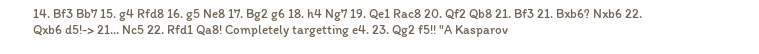14. Bf3 Bb7 15. g4 Rfd8 16. g5 Ne8 17. Bg2 g6 18. h4 Ng7 19. Qe1 Rac8 20. Qf2 Qb8 21. Bf3 21. Bxb6? Nxb6 22. Qxb6 d5!-> 21... Nc5 22. Rfd1 Qa8! Completely targetting e4. 23. Qg2 f5!! "A Kasparov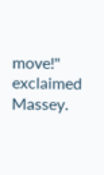move!" exclaimed Massey.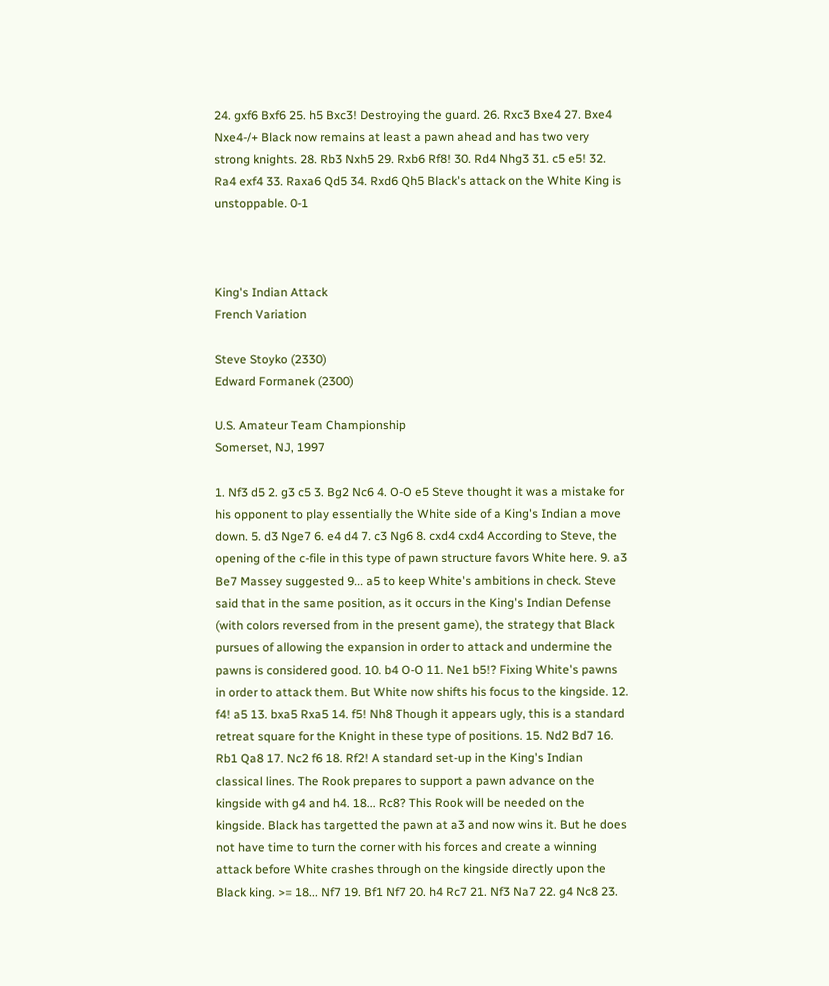24. gxf6 Bxf6 25. h5 Bxc3! Destroying the guard. 26. Rxc3 Bxe4 27. Bxe4 Nxe4-/+ Black now remains at least a pawn ahead and has two very strong knights. 28. Rb3 Nxh5 29. Rxb6 Rf8! 30. Rd4 Nhg3 31. c5 e5! 32. Ra4 exf4 33. Raxa6 Qd5 34. Rxd6 Qh5 Black's attack on the White King is unstoppable. 0-1



King's Indian Attack
French Variation

Steve Stoyko (2330)
Edward Formanek (2300)

U.S. Amateur Team Championship
Somerset, NJ, 1997

1. Nf3 d5 2. g3 c5 3. Bg2 Nc6 4. O-O e5 Steve thought it was a mistake for his opponent to play essentially the White side of a King's Indian a move down. 5. d3 Nge7 6. e4 d4 7. c3 Ng6 8. cxd4 cxd4 According to Steve, the opening of the c-file in this type of pawn structure favors White here. 9. a3 Be7 Massey suggested 9... a5 to keep White's ambitions in check. Steve said that in the same position, as it occurs in the King's Indian Defense (with colors reversed from in the present game), the strategy that Black pursues of allowing the expansion in order to attack and undermine the pawns is considered good. 10. b4 O-O 11. Ne1 b5!? Fixing White's pawns in order to attack them. But White now shifts his focus to the kingside. 12. f4! a5 13. bxa5 Rxa5 14. f5! Nh8 Though it appears ugly, this is a standard retreat square for the Knight in these type of positions. 15. Nd2 Bd7 16. Rb1 Qa8 17. Nc2 f6 18. Rf2! A standard set-up in the King's Indian classical lines. The Rook prepares to support a pawn advance on the kingside with g4 and h4. 18... Rc8? This Rook will be needed on the kingside. Black has targetted the pawn at a3 and now wins it. But he does not have time to turn the corner with his forces and create a winning attack before White crashes through on the kingside directly upon the Black king. >= 18... Nf7 19. Bf1 Nf7 20. h4 Rc7 21. Nf3 Na7 22. g4 Nc8 23.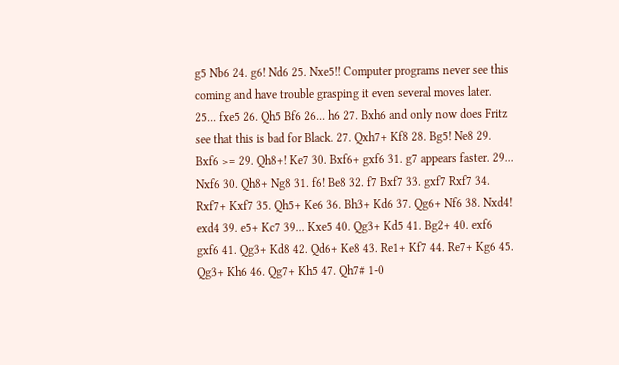g5 Nb6 24. g6! Nd6 25. Nxe5!! Computer programs never see this coming and have trouble grasping it even several moves later. 25... fxe5 26. Qh5 Bf6 26... h6 27. Bxh6 and only now does Fritz see that this is bad for Black. 27. Qxh7+ Kf8 28. Bg5! Ne8 29. Bxf6 >= 29. Qh8+! Ke7 30. Bxf6+ gxf6 31. g7 appears faster. 29... Nxf6 30. Qh8+ Ng8 31. f6! Be8 32. f7 Bxf7 33. gxf7 Rxf7 34. Rxf7+ Kxf7 35. Qh5+ Ke6 36. Bh3+ Kd6 37. Qg6+ Nf6 38. Nxd4! exd4 39. e5+ Kc7 39... Kxe5 40. Qg3+ Kd5 41. Bg2+ 40. exf6 gxf6 41. Qg3+ Kd8 42. Qd6+ Ke8 43. Re1+ Kf7 44. Re7+ Kg6 45. Qg3+ Kh6 46. Qg7+ Kh5 47. Qh7# 1-0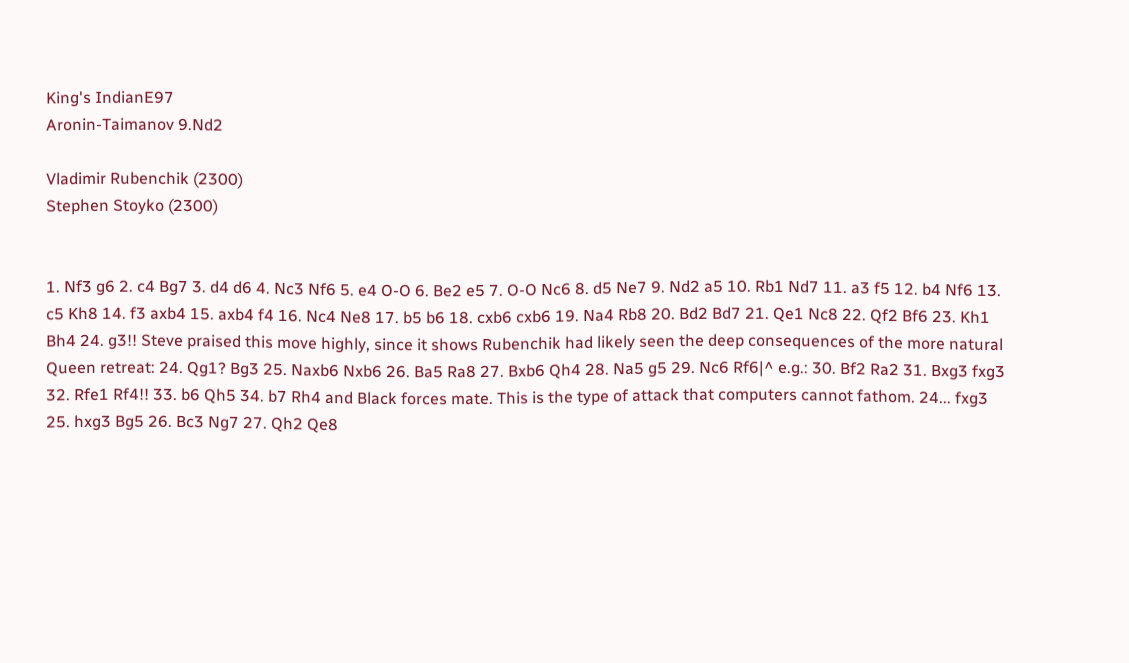King's IndianE97
Aronin-Taimanov 9.Nd2

Vladimir Rubenchik (2300)
Stephen Stoyko (2300)


1. Nf3 g6 2. c4 Bg7 3. d4 d6 4. Nc3 Nf6 5. e4 O-O 6. Be2 e5 7. O-O Nc6 8. d5 Ne7 9. Nd2 a5 10. Rb1 Nd7 11. a3 f5 12. b4 Nf6 13. c5 Kh8 14. f3 axb4 15. axb4 f4 16. Nc4 Ne8 17. b5 b6 18. cxb6 cxb6 19. Na4 Rb8 20. Bd2 Bd7 21. Qe1 Nc8 22. Qf2 Bf6 23. Kh1 Bh4 24. g3!! Steve praised this move highly, since it shows Rubenchik had likely seen the deep consequences of the more natural Queen retreat: 24. Qg1? Bg3 25. Naxb6 Nxb6 26. Ba5 Ra8 27. Bxb6 Qh4 28. Na5 g5 29. Nc6 Rf6|^ e.g.: 30. Bf2 Ra2 31. Bxg3 fxg3 32. Rfe1 Rf4!! 33. b6 Qh5 34. b7 Rh4 and Black forces mate. This is the type of attack that computers cannot fathom. 24... fxg3 25. hxg3 Bg5 26. Bc3 Ng7 27. Qh2 Qe8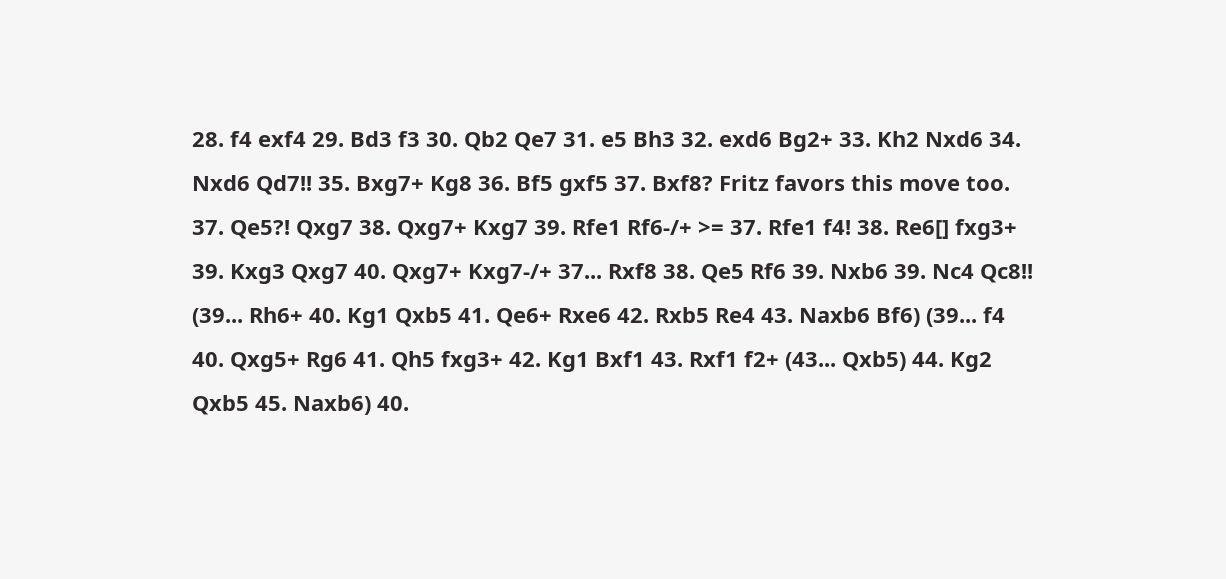28. f4 exf4 29. Bd3 f3 30. Qb2 Qe7 31. e5 Bh3 32. exd6 Bg2+ 33. Kh2 Nxd6 34. Nxd6 Qd7!! 35. Bxg7+ Kg8 36. Bf5 gxf5 37. Bxf8? Fritz favors this move too. 37. Qe5?! Qxg7 38. Qxg7+ Kxg7 39. Rfe1 Rf6-/+ >= 37. Rfe1 f4! 38. Re6[] fxg3+ 39. Kxg3 Qxg7 40. Qxg7+ Kxg7-/+ 37... Rxf8 38. Qe5 Rf6 39. Nxb6 39. Nc4 Qc8!! (39... Rh6+ 40. Kg1 Qxb5 41. Qe6+ Rxe6 42. Rxb5 Re4 43. Naxb6 Bf6) (39... f4 40. Qxg5+ Rg6 41. Qh5 fxg3+ 42. Kg1 Bxf1 43. Rxf1 f2+ (43... Qxb5) 44. Kg2 Qxb5 45. Naxb6) 40.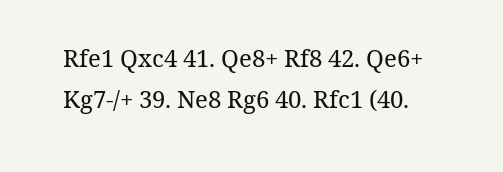Rfe1 Qxc4 41. Qe8+ Rf8 42. Qe6+ Kg7-/+ 39. Ne8 Rg6 40. Rfc1 (40.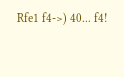Rfe1 f4->) 40... f4!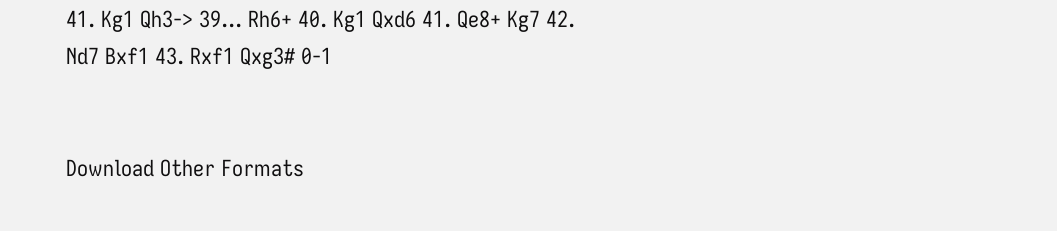41. Kg1 Qh3-> 39... Rh6+ 40. Kg1 Qxd6 41. Qe8+ Kg7 42. Nd7 Bxf1 43. Rxf1 Qxg3# 0-1


Download Other Formats